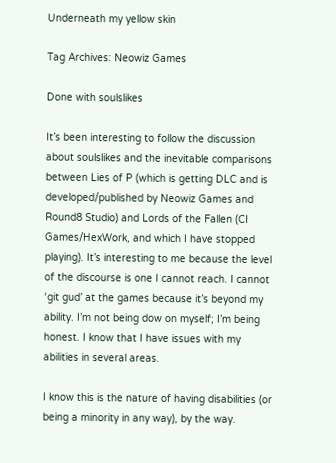Underneath my yellow skin

Tag Archives: Neowiz Games

Done with soulslikes

It’s been interesting to follow the discussion about soulslikes and the inevitable comparisons between Lies of P (which is getting DLC and is developed/published by Neowiz Games and Round8 Studio) and Lords of the Fallen (CI Games/HexWork, and which I have stopped playing). It’s interesting to me because the level of the discourse is one I cannot reach. I cannot ‘git gud’ at the games because it’s beyond my ability. I’m not being dow on myself; I’m being honest. I know that I have issues with my abilities in several areas.

I know this is the nature of having disabilities (or being a minority in any way), by the way.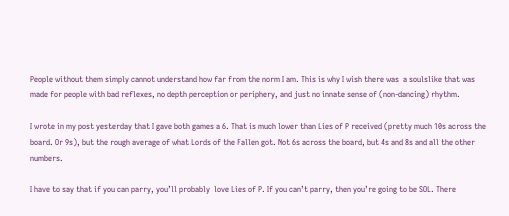People without them simply cannot understand how far from the norm I am. This is why I wish there was  a soulslike that was made for people with bad reflexes, no depth perception or periphery, and just no innate sense of (non-dancing) rhythm.

I wrote in my post yesterday that I gave both games a 6. That is much lower than Lies of P received (pretty much 10s across the board. Or 9s), but the rough average of what Lords of the Fallen got. Not 6s across the board, but 4s and 8s and all the other numbers.

I have to say that if you can parry, you’ll probably  love Lies of P. If you can’t parry, then you’re going to be SOL. There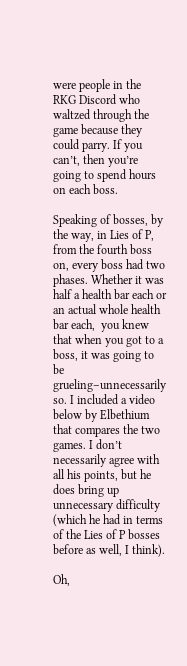were people in the RKG Discord who waltzed through the game because they could parry. If you can’t, then you’re going to spend hours on each boss.

Speaking of bosses, by the way, in Lies of P, from the fourth boss on, every boss had two phases. Whether it was half a health bar each or an actual whole health bar each,  you knew that when you got to a boss, it was going to be grueling–unnecessarily so. I included a video below by Elbethium that compares the two games. I don’t necessarily agree with all his points, but he does bring up unnecessary difficulty (which he had in terms of the Lies of P bosses before as well, I think).

Oh,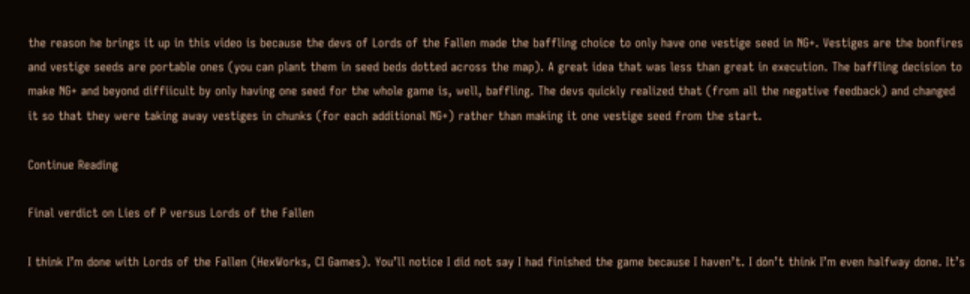the reason he brings it up in this video is because the devs of Lords of the Fallen made the baffling choice to only have one vestige seed in NG+. Vestiges are the bonfires and vestige seeds are portable ones (you can plant them in seed beds dotted across the map). A great idea that was less than great in execution. The baffling decision to make NG+ and beyond diffiicult by only having one seed for the whole game is, well, baffling. The devs quickly realized that (from all the negative feedback) and changed it so that they were taking away vestiges in chunks (for each additional NG+) rather than making it one vestige seed from the start.

Continue Reading

Final verdict on Lies of P versus Lords of the Fallen

I think I’m done with Lords of the Fallen (HexWorks, CI Games). You’ll notice I did not say I had finished the game because I haven’t. I don’t think I’m even halfway done. It’s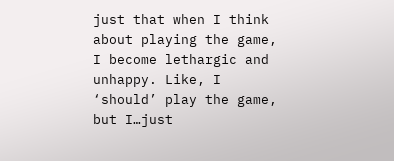just that when I think about playing the game, I become lethargic and unhappy. Like, I ‘should’ play the game, but I…just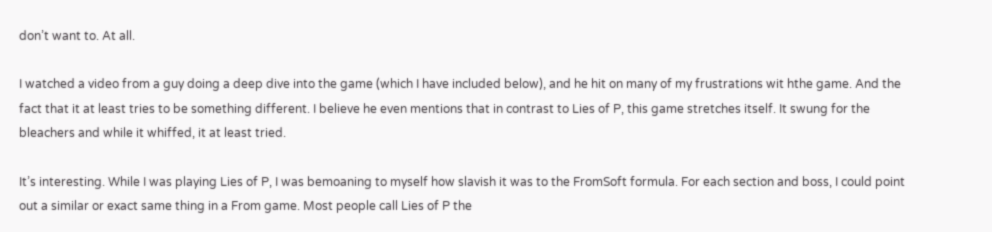don’t want to. At all.

I watched a video from a guy doing a deep dive into the game (which I have included below), and he hit on many of my frustrations wit hthe game. And the fact that it at least tries to be something different. I believe he even mentions that in contrast to Lies of P, this game stretches itself. It swung for the bleachers and while it whiffed, it at least tried.

It’s interesting. While I was playing Lies of P, I was bemoaning to myself how slavish it was to the FromSoft formula. For each section and boss, I could point out a similar or exact same thing in a From game. Most people call Lies of P the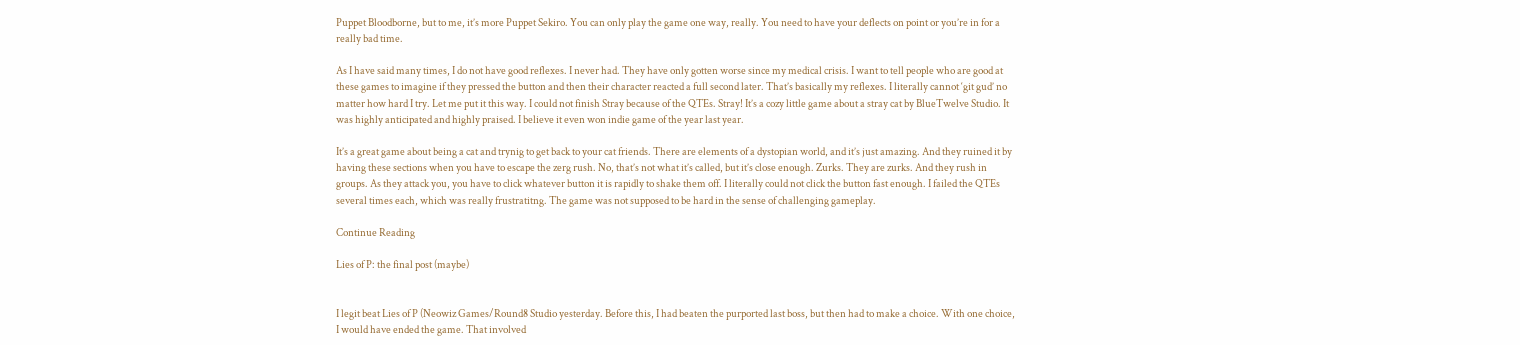Puppet Bloodborne, but to me, it’s more Puppet Sekiro. You can only play the game one way, really. You need to have your deflects on point or you’re in for a really bad time.

As I have said many times, I do not have good reflexes. I never had. They have only gotten worse since my medical crisis. I want to tell people who are good at these games to imagine if they pressed the button and then their character reacted a full second later. That’s basically my reflexes. I literally cannot ‘git gud’ no matter how hard I try. Let me put it this way. I could not finish Stray because of the QTEs. Stray! It’s a cozy little game about a stray cat by BlueTwelve Studio. It was highly anticipated and highly praised. I believe it even won indie game of the year last year.

It’s a great game about being a cat and trynig to get back to your cat friends. There are elements of a dystopian world, and it’s just amazing. And they ruined it by having these sections when you have to escape the zerg rush. No, that’s not what it’s called, but it’s close enough. Zurks. They are zurks. And they rush in groups. As they attack you, you have to click whatever button it is rapidly to shake them off. I literally could not click the button fast enough. I failed the QTEs several times each, which was really frustratitng. The game was not supposed to be hard in the sense of challenging gameplay.

Continue Reading

Lies of P: the final post (maybe)


I legit beat Lies of P (Neowiz Games/Round8 Studio yesterday. Before this, I had beaten the purported last boss, but then had to make a choice. With one choice, I would have ended the game. That involved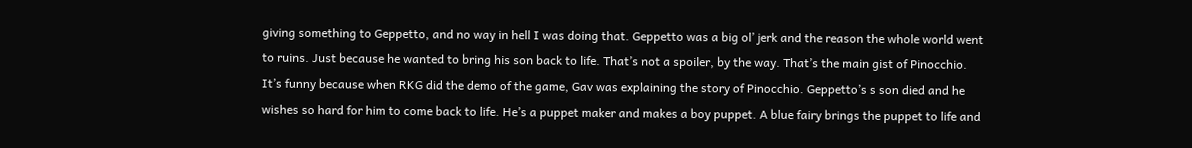giving something to Geppetto, and no way in hell I was doing that. Geppetto was a big ol’ jerk and the reason the whole world went to ruins. Just because he wanted to bring his son back to life. That’s not a spoiler, by the way. That’s the main gist of Pinocchio. It’s funny because when RKG did the demo of the game, Gav was explaining the story of Pinocchio. Geppetto’s s son died and he wishes so hard for him to come back to life. He’s a puppet maker and makes a boy puppet. A blue fairy brings the puppet to life and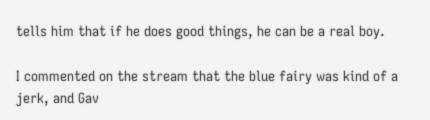tells him that if he does good things, he can be a real boy.

I commented on the stream that the blue fairy was kind of a jerk, and Gav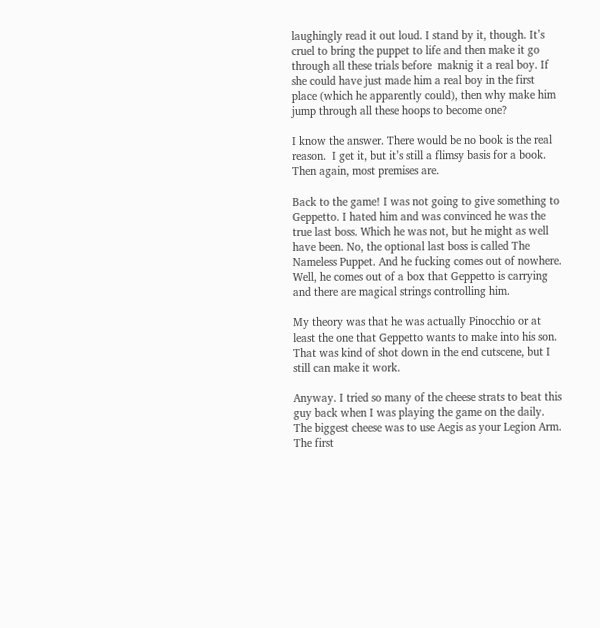laughingly read it out loud. I stand by it, though. It’s cruel to bring the puppet to life and then make it go through all these trials before  maknig it a real boy. If she could have just made him a real boy in the first place (which he apparently could), then why make him jump through all these hoops to become one?

I know the answer. There would be no book is the real reason.  I get it, but it’s still a flimsy basis for a book. Then again, most premises are.

Back to the game! I was not going to give something to Geppetto. I hated him and was convinced he was the true last boss. Which he was not, but he might as well have been. No, the optional last boss is called The Nameless Puppet. And he fucking comes out of nowhere. Well, he comes out of a box that Geppetto is carrying and there are magical strings controlling him.

My theory was that he was actually Pinocchio or at least the one that Geppetto wants to make into his son. That was kind of shot down in the end cutscene, but I still can make it work.

Anyway. I tried so many of the cheese strats to beat this guy back when I was playing the game on the daily. The biggest cheese was to use Aegis as your Legion Arm. The first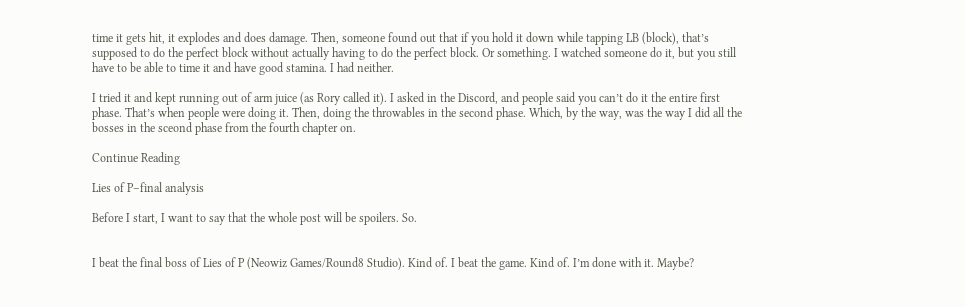time it gets hit, it explodes and does damage. Then, someone found out that if you hold it down while tapping LB (block), that’s supposed to do the perfect block without actually having to do the perfect block. Or something. I watched someone do it, but you still have to be able to time it and have good stamina. I had neither.

I tried it and kept running out of arm juice (as Rory called it). I asked in the Discord, and people said you can’t do it the entire first phase. That’s when people were doing it. Then, doing the throwables in the second phase. Which, by the way, was the way I did all the bosses in the sceond phase from the fourth chapter on.

Continue Reading

Lies of P–final analysis

Before I start, I want to say that the whole post will be spoilers. So.


I beat the final boss of Lies of P (Neowiz Games/Round8 Studio). Kind of. I beat the game. Kind of. I’m done with it. Maybe?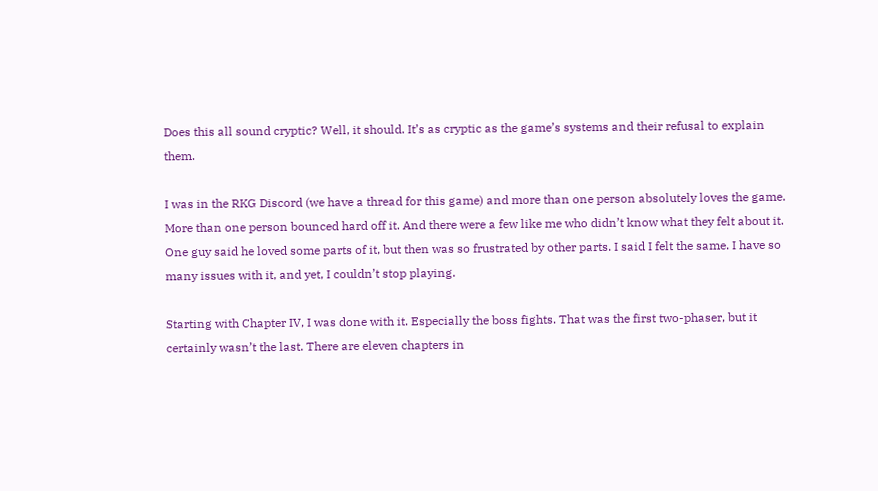Does this all sound cryptic? Well, it should. It’s as cryptic as the game’s systems and their refusal to explain them.

I was in the RKG Discord (we have a thread for this game) and more than one person absolutely loves the game. More than one person bounced hard off it. And there were a few like me who didn’t know what they felt about it. One guy said he loved some parts of it, but then was so frustrated by other parts. I said I felt the same. I have so many issues with it, and yet, I couldn’t stop playing.

Starting with Chapter IV, I was done with it. Especially the boss fights. That was the first two-phaser, but it certainly wasn’t the last. There are eleven chapters in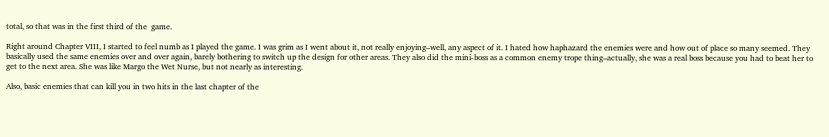total, so that was in the first third of the  game.

Right around Chapter VIII, I started to feel numb as I played the game. I was grim as I went about it, not really enjoying–well, any aspect of it. I hated how haphazard the enemies were and how out of place so many seemed. They basically used the same enemies over and over again, barely bothering to switch up the design for other areas. They also did the mini-boss as a common enemy trope thing–actually, she was a real boss because you had to beat her to get to the next area. She was like Margo the Wet Nurse, but not nearly as interesting.

Also, basic enemies that can kill you in two hits in the last chapter of the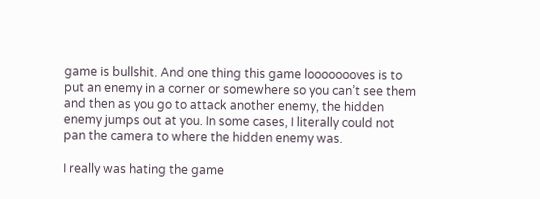game is bullshit. And one thing this game loooooooves is to put an enemy in a corner or somewhere so you can’t see them and then as you go to attack another enemy, the hidden enemy jumps out at you. In some cases, I literally could not pan the camera to where the hidden enemy was.

I really was hating the game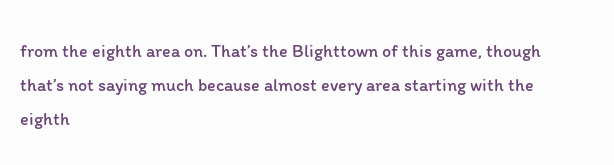from the eighth area on. That’s the Blighttown of this game, though that’s not saying much because almost every area starting with the eighth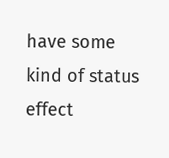have some kind of status effect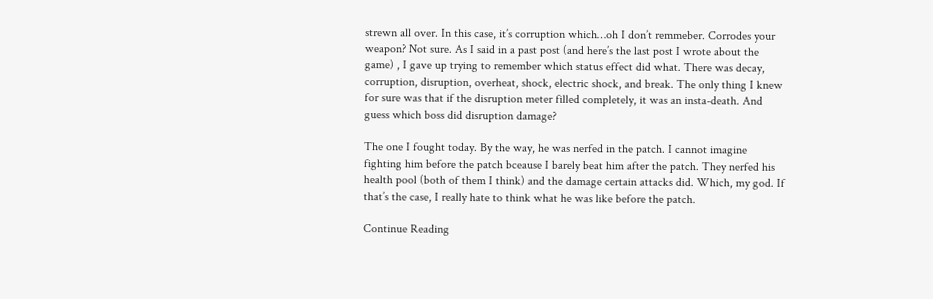strewn all over. In this case, it’s corruption which…oh I don’t remmeber. Corrodes your weapon? Not sure. As I said in a past post (and here’s the last post I wrote about the game) , I gave up trying to remember which status effect did what. There was decay, corruption, disruption, overheat, shock, electric shock, and break. The only thing I knew for sure was that if the disruption meter filled completely, it was an insta-death. And guess which boss did disruption damage?

The one I fought today. By the way, he was nerfed in the patch. I cannot imagine fighting him before the patch bceause I barely beat him after the patch. They nerfed his health pool (both of them I think) and the damage certain attacks did. Which, my god. If that’s the case, I really hate to think what he was like before the patch.

Continue Reading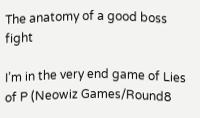The anatomy of a good boss fight

I’m in the very end game of Lies of P (Neowiz Games/Round8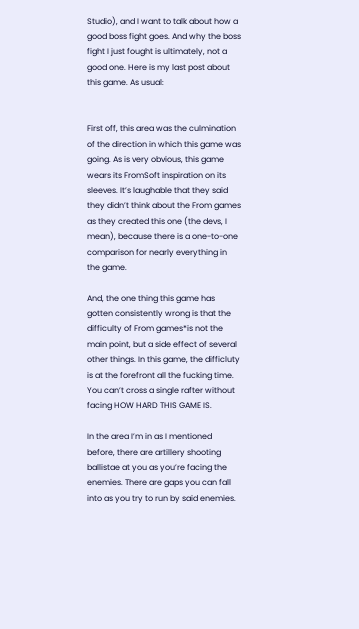Studio), and I want to talk about how a good boss fight goes. And why the boss fight I just fought is ultimately, not a good one. Here is my last post about this game. As usual:


First off, this area was the culmination of the direction in which this game was going. As is very obvious, this game wears its FromSoft inspiration on its sleeves. It’s laughable that they said they didn’t think about the From games as they created this one (the devs, I mean), because there is a one-to-one comparison for nearly everything in the game.

And, the one thing this game has gotten consistently wrong is that the difficulty of From games*is not the main point, but a side effect of several other things. In this game, the difficluty is at the forefront all the fucking time. You can’t cross a single rafter without facing HOW HARD THIS GAME IS.

In the area I’m in as I mentioned before, there are artillery shooting ballistae at you as you’re facing the enemies. There are gaps you can fall into as you try to run by said enemies.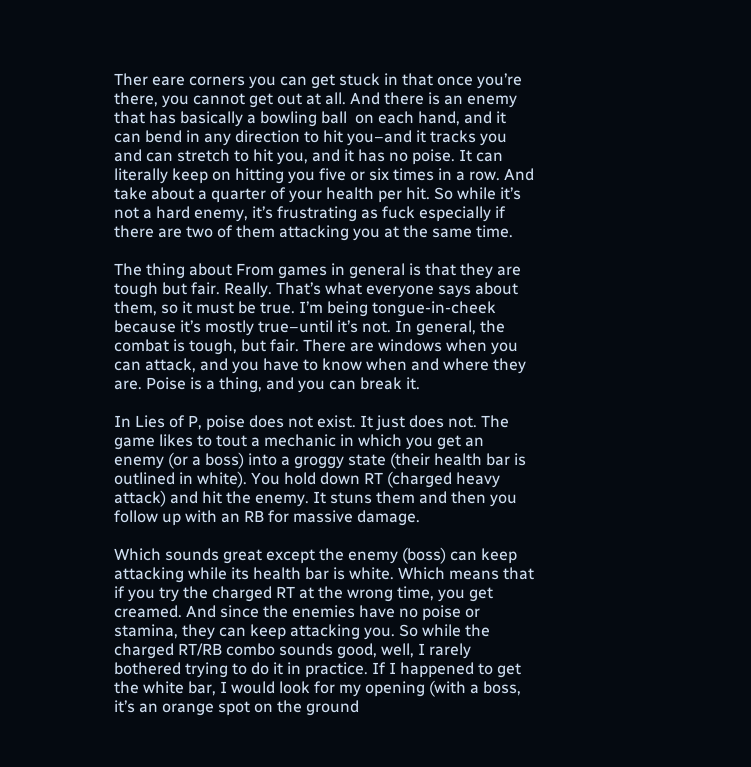Ther eare corners you can get stuck in that once you’re there, you cannot get out at all. And there is an enemy that has basically a bowling ball  on each hand, and it can bend in any direction to hit you–and it tracks you and can stretch to hit you, and it has no poise. It can literally keep on hitting you five or six times in a row. And take about a quarter of your health per hit. So while it’s not a hard enemy, it’s frustrating as fuck especially if there are two of them attacking you at the same time.

The thing about From games in general is that they are tough but fair. Really. That’s what everyone says about them, so it must be true. I’m being tongue-in-cheek because it’s mostly true–until it’s not. In general, the combat is tough, but fair. There are windows when you can attack, and you have to know when and where they are. Poise is a thing, and you can break it.

In Lies of P, poise does not exist. It just does not. The game likes to tout a mechanic in which you get an enemy (or a boss) into a groggy state (their health bar is outlined in white). You hold down RT (charged heavy attack) and hit the enemy. It stuns them and then you follow up with an RB for massive damage.

Which sounds great except the enemy (boss) can keep attacking while its health bar is white. Which means that if you try the charged RT at the wrong time, you get creamed. And since the enemies have no poise or stamina, they can keep attacking you. So while the charged RT/RB combo sounds good, well, I rarely bothered trying to do it in practice. If I happened to get the white bar, I would look for my opening (with a boss, it’s an orange spot on the ground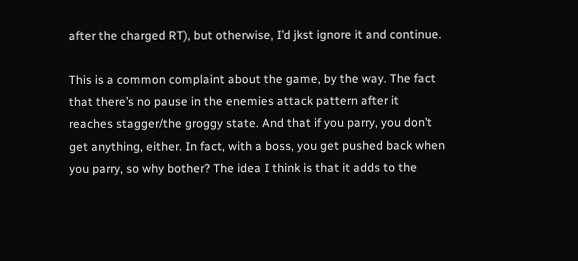after the charged RT), but otherwise, I’d jkst ignore it and continue.

This is a common complaint about the game, by the way. The fact that there’s no pause in the enemies attack pattern after it reaches stagger/the groggy state. And that if you parry, you don’t get anything, either. In fact, with a boss, you get pushed back when you parry, so why bother? The idea I think is that it adds to the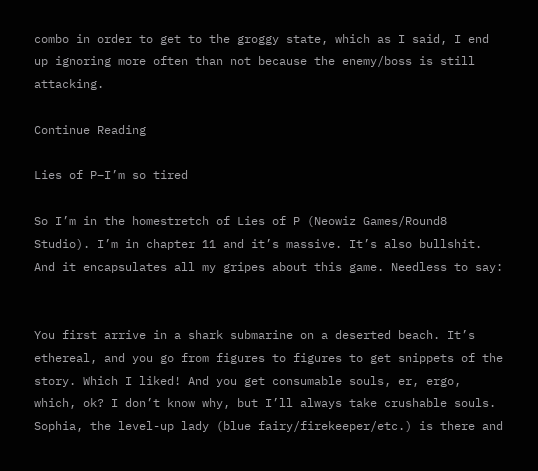combo in order to get to the groggy state, which as I said, I end up ignoring more often than not because the enemy/boss is still attacking.

Continue Reading

Lies of P–I’m so tired

So I’m in the homestretch of Lies of P (Neowiz Games/Round8 Studio). I’m in chapter 11 and it’s massive. It’s also bullshit. And it encapsulates all my gripes about this game. Needless to say:


You first arrive in a shark submarine on a deserted beach. It’s ethereal, and you go from figures to figures to get snippets of the story. Which I liked! And you get consumable souls, er, ergo, which, ok? I don’t know why, but I’ll always take crushable souls. Sophia, the level-up lady (blue fairy/firekeeper/etc.) is there and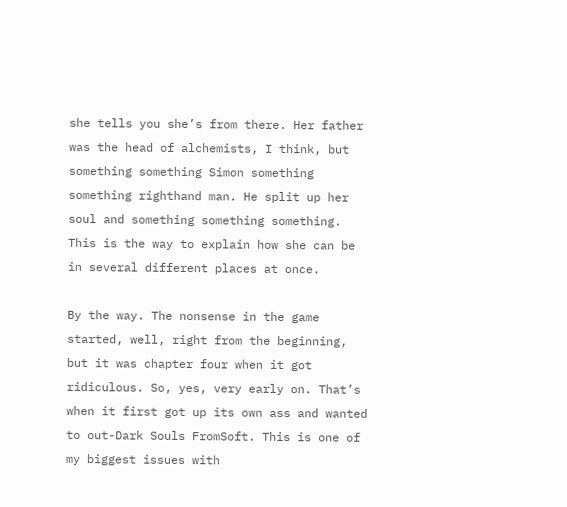she tells you she’s from there. Her father was the head of alchemists, I think, but something something Simon something something righthand man. He split up her soul and something something something. This is the way to explain how she can be in several different places at once.

By the way. The nonsense in the game started, well, right from the beginning, but it was chapter four when it got ridiculous. So, yes, very early on. That’s when it first got up its own ass and wanted  to out-Dark Souls FromSoft. This is one of my biggest issues with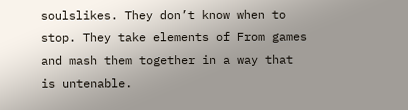soulslikes. They don’t know when to stop. They take elements of From games and mash them together in a way that is untenable.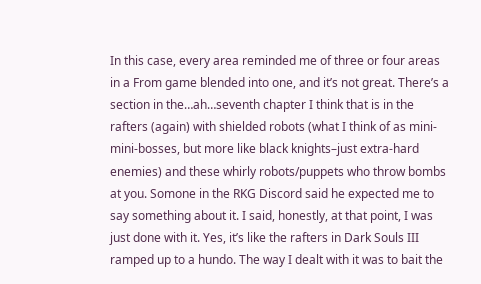In this case, every area reminded me of three or four areas in a From game blended into one, and it’s not great. There’s a section in the…ah…seventh chapter I think that is in the rafters (again) with shielded robots (what I think of as mini-mini-bosses, but more like black knights–just extra-hard enemies) and these whirly robots/puppets who throw bombs at you. Somone in the RKG Discord said he expected me to say something about it. I said, honestly, at that point, I was just done with it. Yes, it’s like the rafters in Dark Souls III ramped up to a hundo. The way I dealt with it was to bait the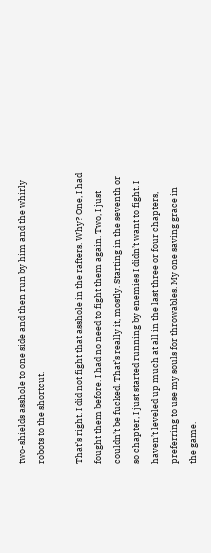two-shields asshole to one side and then run by him and the whirly robots to the shortcut.

That’s right. I did not fight that asshole in the rafters. Why? One, I had fought them before. I had no need to fight them again. Two, I just couldn’t be fucked. That’s really it, mostly. Starting in the seventh or so chapter, I just started running by enemies I didn’t want to fight. I haven’t leveled up much at all in the last three or four chapters, preferring to use my souls for throwables. My one saving grace in the game.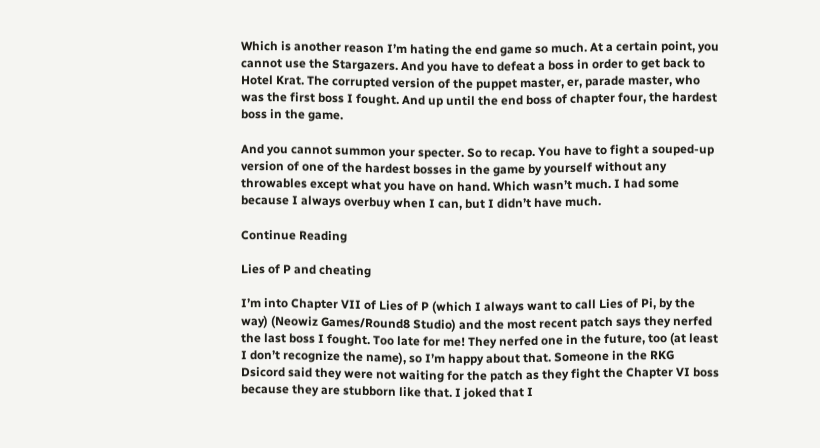Which is another reason I’m hating the end game so much. At a certain point, you cannot use the Stargazers. And you have to defeat a boss in order to get back to Hotel Krat. The corrupted version of the puppet master, er, parade master, who was the first boss I fought. And up until the end boss of chapter four, the hardest boss in the game.

And you cannot summon your specter. So to recap. You have to fight a souped-up version of one of the hardest bosses in the game by yourself without any throwables except what you have on hand. Which wasn’t much. I had some because I always overbuy when I can, but I didn’t have much.

Continue Reading

Lies of P and cheating

I’m into Chapter VII of Lies of P (which I always want to call Lies of Pi, by the way) (Neowiz Games/Round8 Studio) and the most recent patch says they nerfed the last boss I fought. Too late for me! They nerfed one in the future, too (at least I don’t recognize the name), so I’m happy about that. Someone in the RKG Dsicord said they were not waiting for the patch as they fight the Chapter VI boss because they are stubborn like that. I joked that I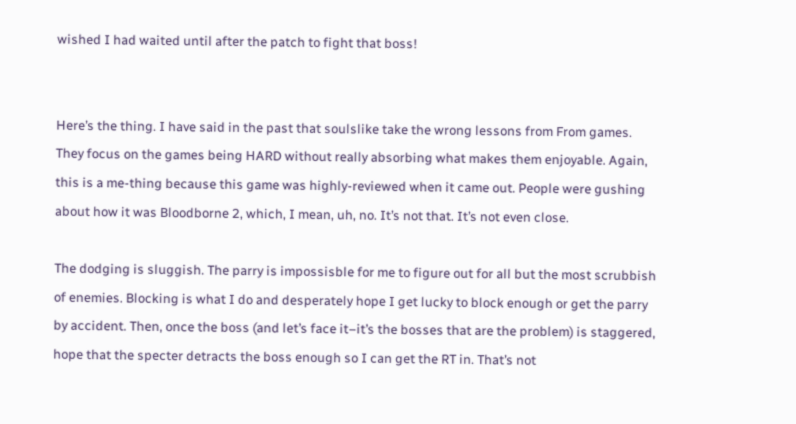wished I had waited until after the patch to fight that boss!


Here’s the thing. I have said in the past that soulslike take the wrong lessons from From games. They focus on the games being HARD without really absorbing what makes them enjoyable. Again, this is a me-thing because this game was highly-reviewed when it came out. People were gushing about how it was Bloodborne 2, which, I mean, uh, no. It’s not that. It’s not even close.

The dodging is sluggish. The parry is impossisble for me to figure out for all but the most scrubbish of enemies. Blocking is what I do and desperately hope I get lucky to block enough or get the parry by accident. Then, once the boss (and let’s face it–it’s the bosses that are the problem) is staggered, hope that the specter detracts the boss enough so I can get the RT in. That’s not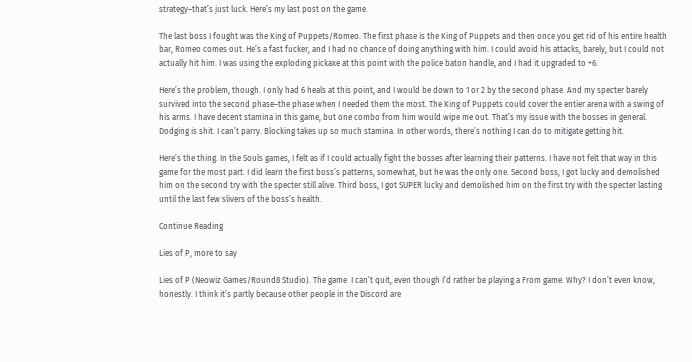strategy–that’s just luck. Here’s my last post on the game.

The last boss I fought was the King of Puppets/Romeo. The first phase is the King of Puppets and then once you get rid of his entire health bar, Romeo comes out. He’s a fast fucker, and I had no chance of doing anything with him. I could avoid his attacks, barely, but I could not actually hit him. I was using the exploding pickaxe at this point with the police baton handle, and I had it upgraded to +6.

Here’s the problem, though. I only had 6 heals at this point, and I would be down to 1 or 2 by the second phase. And my specter barely survived into the second phase–the phase when I needed them the most. The King of Puppets could cover the entier arena with a swing of his arms. I have decent stamina in this game, but one combo from him would wipe me out. That’s my issue with the bosses in general. Dodging is shit. I can’t parry. Blocking takes up so much stamina. In other words, there’s nothing I can do to mitigate getting hit.

Here’s the thing. In the Souls games, I felt as if I could actually fight the bosses after learning their patterns. I have not felt that way in this game for the most part. I did learn the first boss’s patterns, somewhat, but he was the only one. Second boss, I got lucky and demolished him on the second try with the specter still alive. Third boss, I got SUPER lucky and demolished him on the first try with the specter lasting until the last few slivers of the boss’s health.

Continue Reading

Lies of P, more to say

Lies of P (Neowiz Games/Round8 Studio). The game  I can’t quit, even though I’d rather be playing a From game. Why? I don’t even know, honestly. I think it’s partly because other people in the Discord are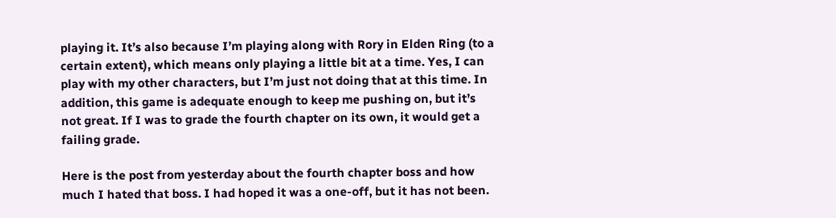playing it. It’s also because I’m playing along with Rory in Elden Ring (to a certain extent), which means only playing a little bit at a time. Yes, I can play with my other characters, but I’m just not doing that at this time. In addition, this game is adequate enough to keep me pushing on, but it’s not great. If I was to grade the fourth chapter on its own, it would get a failing grade.

Here is the post from yesterday about the fourth chapter boss and how much I hated that boss. I had hoped it was a one-off, but it has not been.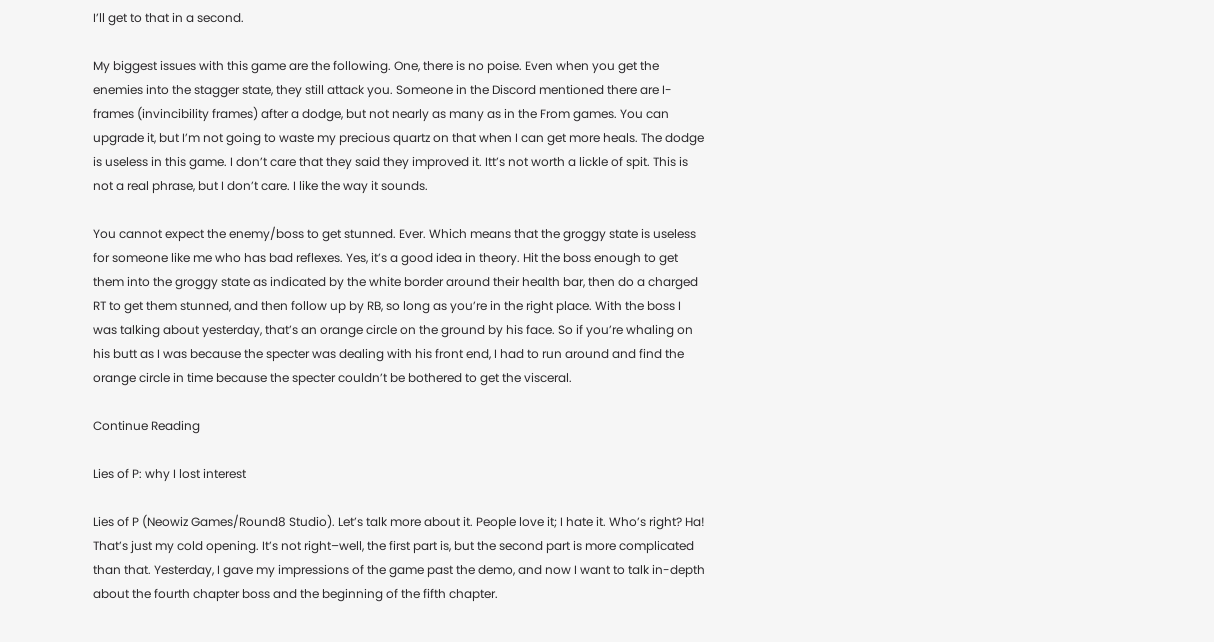I’ll get to that in a second.

My biggest issues with this game are the following. One, there is no poise. Even when you get the enemies into the stagger state, they still attack you. Someone in the Discord mentioned there are I-frames (invincibility frames) after a dodge, but not nearly as many as in the From games. You can upgrade it, but I’m not going to waste my precious quartz on that when I can get more heals. The dodge is useless in this game. I don’t care that they said they improved it. Itt’s not worth a lickle of spit. This is not a real phrase, but I don’t care. I like the way it sounds.

You cannot expect the enemy/boss to get stunned. Ever. Which means that the groggy state is useless for someone like me who has bad reflexes. Yes, it’s a good idea in theory. Hit the boss enough to get them into the groggy state as indicated by the white border around their health bar, then do a charged RT to get them stunned, and then follow up by RB, so long as you’re in the right place. With the boss I was talking about yesterday, that’s an orange circle on the ground by his face. So if you’re whaling on his butt as I was because the specter was dealing with his front end, I had to run around and find the orange circle in time because the specter couldn’t be bothered to get the visceral.

Continue Reading

Lies of P: why I lost interest

Lies of P (Neowiz Games/Round8 Studio). Let’s talk more about it. People love it; I hate it. Who’s right? Ha! That’s just my cold opening. It’s not right–well, the first part is, but the second part is more complicated than that. Yesterday, I gave my impressions of the game past the demo, and now I want to talk in-depth about the fourth chapter boss and the beginning of the fifth chapter.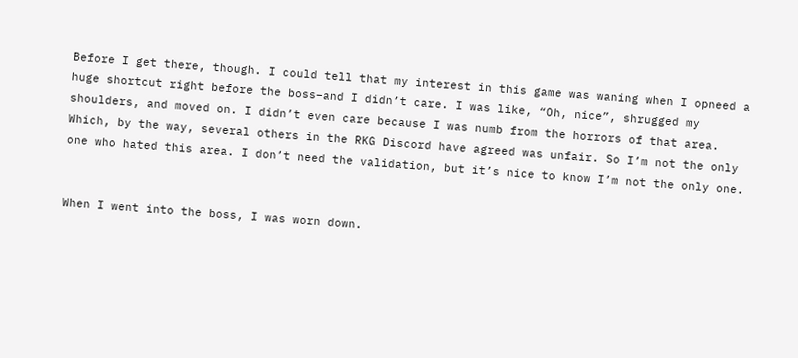Before I get there, though. I could tell that my interest in this game was waning when I opneed a huge shortcut right before the boss–and I didn’t care. I was like, “Oh, nice”, shrugged my shoulders, and moved on. I didn’t even care because I was numb from the horrors of that area. Which, by the way, several others in the RKG Discord have agreed was unfair. So I’m not the only one who hated this area. I don’t need the validation, but it’s nice to know I’m not the only one.


When I went into the boss, I was worn down.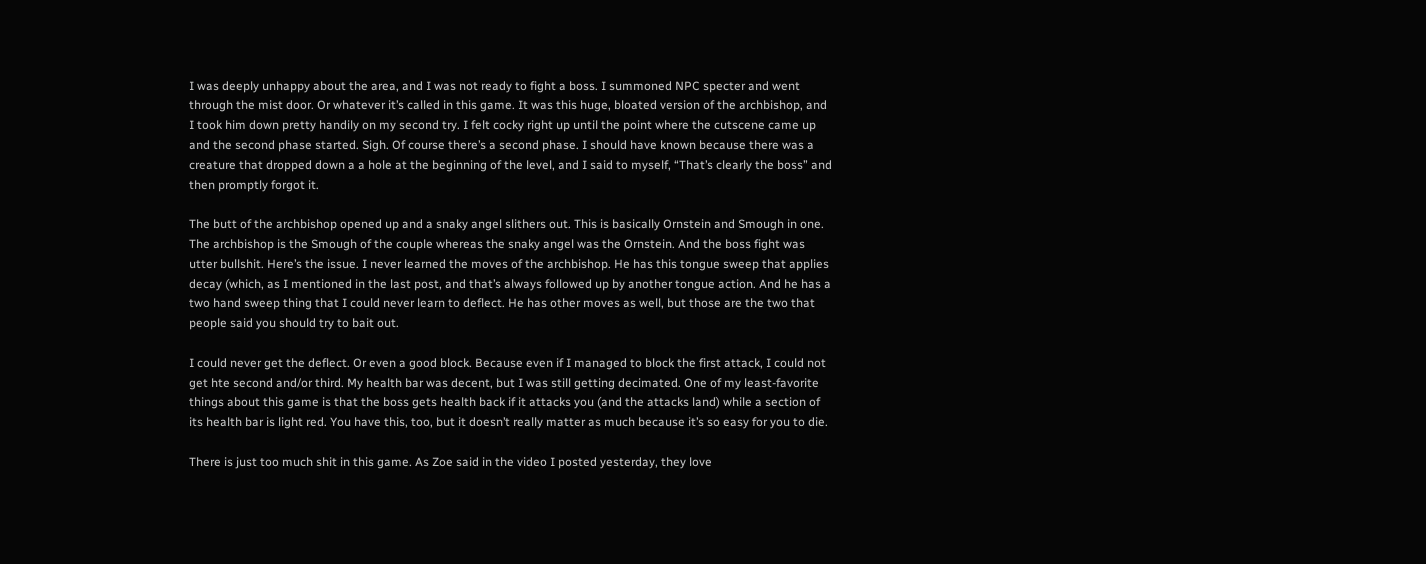I was deeply unhappy about the area, and I was not ready to fight a boss. I summoned NPC specter and went through the mist door. Or whatever it’s called in this game. It was this huge, bloated version of the archbishop, and I took him down pretty handily on my second try. I felt cocky right up until the point where the cutscene came up and the second phase started. Sigh. Of course there’s a second phase. I should have known because there was a creature that dropped down a a hole at the beginning of the level, and I said to myself, “That’s clearly the boss” and then promptly forgot it.

The butt of the archbishop opened up and a snaky angel slithers out. This is basically Ornstein and Smough in one. The archbishop is the Smough of the couple whereas the snaky angel was the Ornstein. And the boss fight was utter bullshit. Here’s the issue. I never learned the moves of the archbishop. He has this tongue sweep that applies decay (which, as I mentioned in the last post, and that’s always followed up by another tongue action. And he has a two hand sweep thing that I could never learn to deflect. He has other moves as well, but those are the two that people said you should try to bait out.

I could never get the deflect. Or even a good block. Because even if I managed to block the first attack, I could not get hte second and/or third. My health bar was decent, but I was still getting decimated. One of my least-favorite things about this game is that the boss gets health back if it attacks you (and the attacks land) while a section of its health bar is light red. You have this, too, but it doesn’t really matter as much because it’s so easy for you to die.

There is just too much shit in this game. As Zoe said in the video I posted yesterday, they love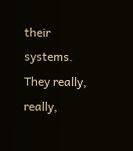their systems. They really, really,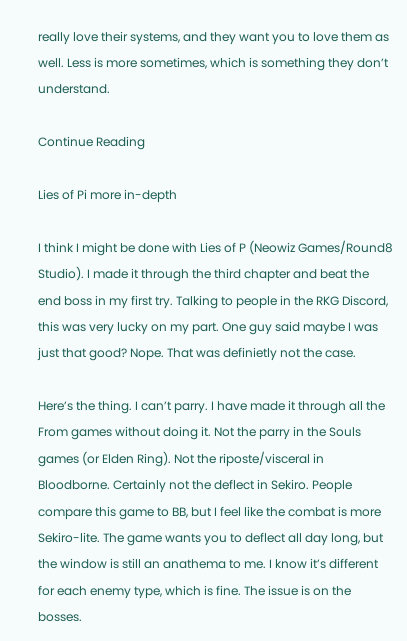really love their systems, and they want you to love them as well. Less is more sometimes, which is something they don’t understand.

Continue Reading

Lies of Pi more in-depth

I think I might be done with Lies of P (Neowiz Games/Round8 Studio). I made it through the third chapter and beat the end boss in my first try. Talking to people in the RKG Discord, this was very lucky on my part. One guy said maybe I was just that good? Nope. That was definietly not the case.

Here’s the thing. I can’t parry. I have made it through all the From games without doing it. Not the parry in the Souls games (or Elden Ring). Not the riposte/visceral in Bloodborne. Certainly not the deflect in Sekiro. People compare this game to BB, but I feel like the combat is more Sekiro-lite. The game wants you to deflect all day long, but the window is still an anathema to me. I know it’s different for each enemy type, which is fine. The issue is on the bosses.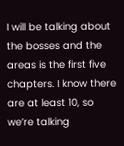I will be talking about the bosses and the areas is the first five chapters. I know there are at least 10, so we’re talking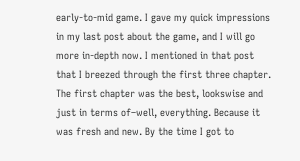early-to-mid game. I gave my quick impressions in my last post about the game, and I will go more in-depth now. I mentioned in that post that I breezed through the first three chapter. The first chapter was the best, lookswise and just in terms of–well, everything. Because it was fresh and new. By the time I got to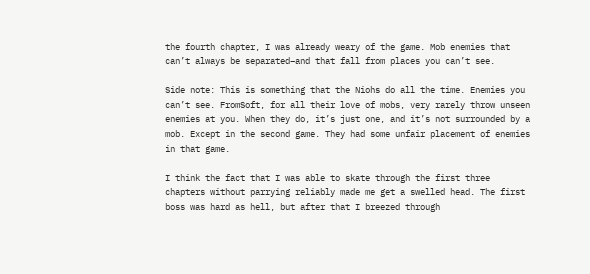the fourth chapter, I was already weary of the game. Mob enemies that can’t always be separated–and that fall from places you can’t see.

Side note: This is something that the Niohs do all the time. Enemies you can’t see. FromSoft, for all their love of mobs, very rarely throw unseen enemies at you. When they do, it’s just one, and it’s not surrounded by a mob. Except in the second game. They had some unfair placement of enemies in that game.

I think the fact that I was able to skate through the first three chapters without parrying reliably made me get a swelled head. The first boss was hard as hell, but after that I breezed through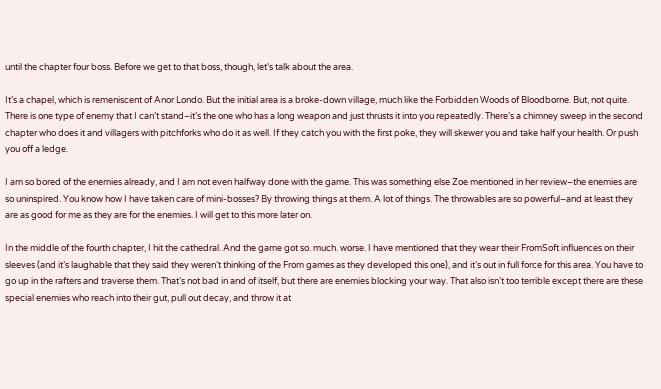until the chapter four boss. Before we get to that boss, though, let’s talk about the area.

It’s a chapel, which is remeniscent of Anor Londo. But the initial area is a broke-down village, much like the Forbidden Woods of Bloodborne. But, not quite. There is one type of enemy that I can’t stand–it’s the one who has a long weapon and just thrusts it into you repeatedly. There’s a chimney sweep in the second chapter who does it and villagers with pitchforks who do it as well. If they catch you with the first poke, they will skewer you and take half your health. Or push you off a ledge.

I am so bored of the enemies already, and I am not even halfway done with the game. This was something else Zoe mentioned in her review–the enemies are so uninspired. You know how I have taken care of mini-bosses? By throwing things at them. A lot of things. The throwables are so powerful–and at least they are as good for me as they are for the enemies. I will get to this more later on.

In the middle of the fourth chapter, I hit the cathedral. And the game got so. much. worse. I have mentioned that they wear their FromSoft influences on their sleeves (and it’s laughable that they said they weren’t thinking of the From games as they developed this one), and it’s out in full force for this area. You have to go up in the rafters and traverse them. That’s not bad in and of itself, but there are enemies blocking your way. That also isn’t too terrible except there are these special enemies who reach into their gut, pull out decay, and throw it at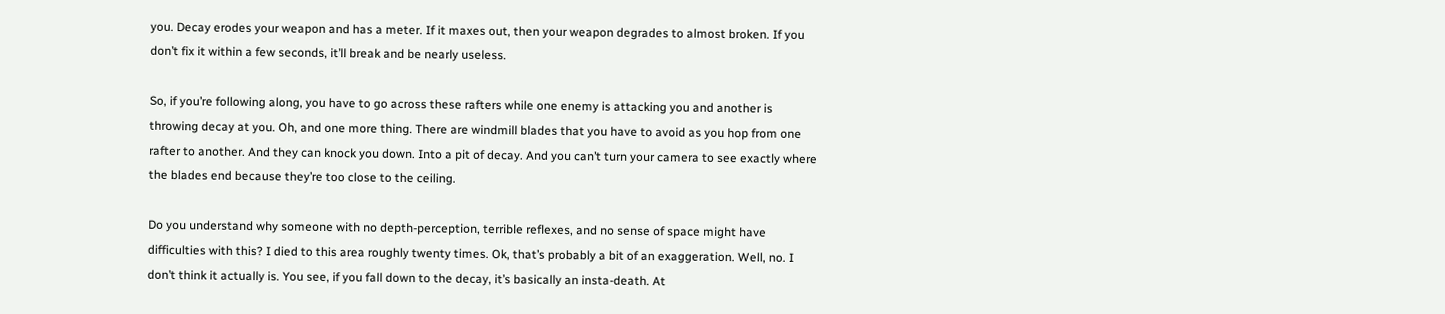you. Decay erodes your weapon and has a meter. If it maxes out, then your weapon degrades to almost broken. If you don’t fix it within a few seconds, it’ll break and be nearly useless.

So, if you’re following along, you have to go across these rafters while one enemy is attacking you and another is throwing decay at you. Oh, and one more thing. There are windmill blades that you have to avoid as you hop from one rafter to another. And they can knock you down. Into a pit of decay. And you can’t turn your camera to see exactly where the blades end because they’re too close to the ceiling.

Do you understand why someone with no depth-perception, terrible reflexes, and no sense of space might have difficulties with this? I died to this area roughly twenty times. Ok, that’s probably a bit of an exaggeration. Well, no. I don’t think it actually is. You see, if you fall down to the decay, it’s basically an insta-death. At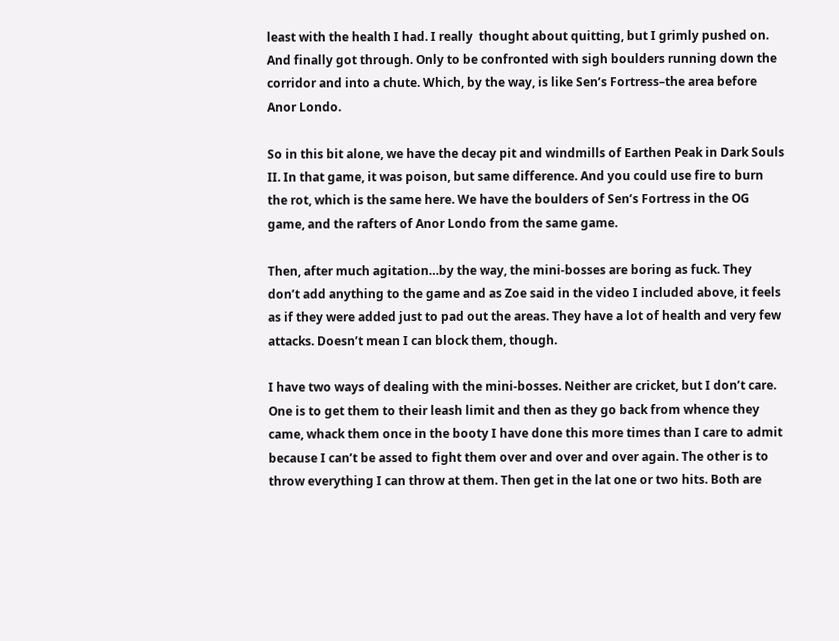least with the health I had. I really  thought about quitting, but I grimly pushed on. And finally got through. Only to be confronted with sigh boulders running down the corridor and into a chute. Which, by the way, is like Sen’s Fortress–the area before Anor Londo.

So in this bit alone, we have the decay pit and windmills of Earthen Peak in Dark Souls II. In that game, it was poison, but same difference. And you could use fire to burn the rot, which is the same here. We have the boulders of Sen’s Fortress in the OG game, and the rafters of Anor Londo from the same game.

Then, after much agitation…by the way, the mini-bosses are boring as fuck. They don’t add anything to the game and as Zoe said in the video I included above, it feels as if they were added just to pad out the areas. They have a lot of health and very few attacks. Doesn’t mean I can block them, though.

I have two ways of dealing with the mini-bosses. Neither are cricket, but I don’t care. One is to get them to their leash limit and then as they go back from whence they came, whack them once in the booty I have done this more times than I care to admit because I can’t be assed to fight them over and over and over again. The other is to throw everything I can throw at them. Then get in the lat one or two hits. Both are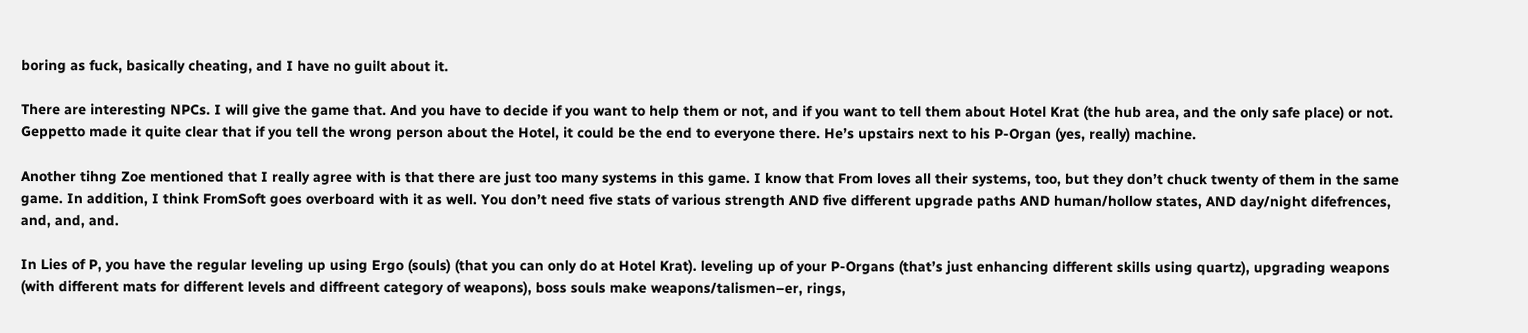boring as fuck, basically cheating, and I have no guilt about it.

There are interesting NPCs. I will give the game that. And you have to decide if you want to help them or not, and if you want to tell them about Hotel Krat (the hub area, and the only safe place) or not. Geppetto made it quite clear that if you tell the wrong person about the Hotel, it could be the end to everyone there. He’s upstairs next to his P-Organ (yes, really) machine.

Another tihng Zoe mentioned that I really agree with is that there are just too many systems in this game. I know that From loves all their systems, too, but they don’t chuck twenty of them in the same game. In addition, I think FromSoft goes overboard with it as well. You don’t need five stats of various strength AND five different upgrade paths AND human/hollow states, AND day/night difefrences, and, and, and.

In Lies of P, you have the regular leveling up using Ergo (souls) (that you can only do at Hotel Krat). leveling up of your P-Organs (that’s just enhancing different skills using quartz), upgrading weapons (with different mats for different levels and diffreent category of weapons), boss souls make weapons/talismen–er, rings,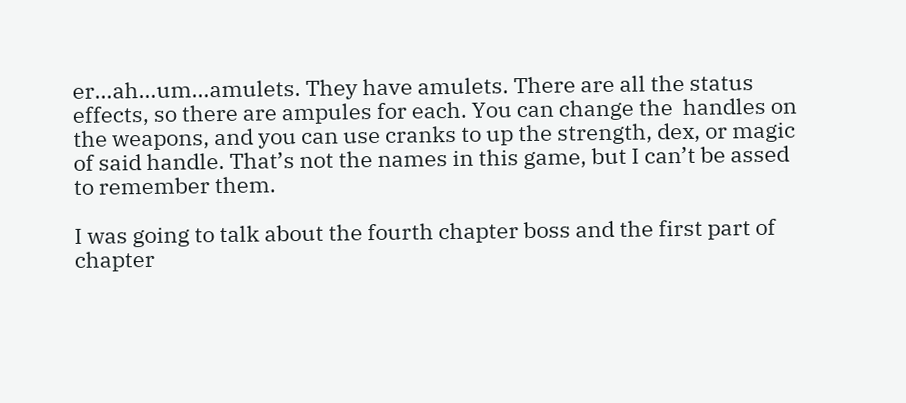er…ah…um…amulets. They have amulets. There are all the status effects, so there are ampules for each. You can change the  handles on the weapons, and you can use cranks to up the strength, dex, or magic of said handle. That’s not the names in this game, but I can’t be assed to remember them.

I was going to talk about the fourth chapter boss and the first part of chapter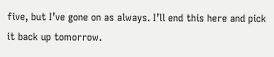five, but I’ve gone on as always. I’ll end this here and pick it back up tomorrow.